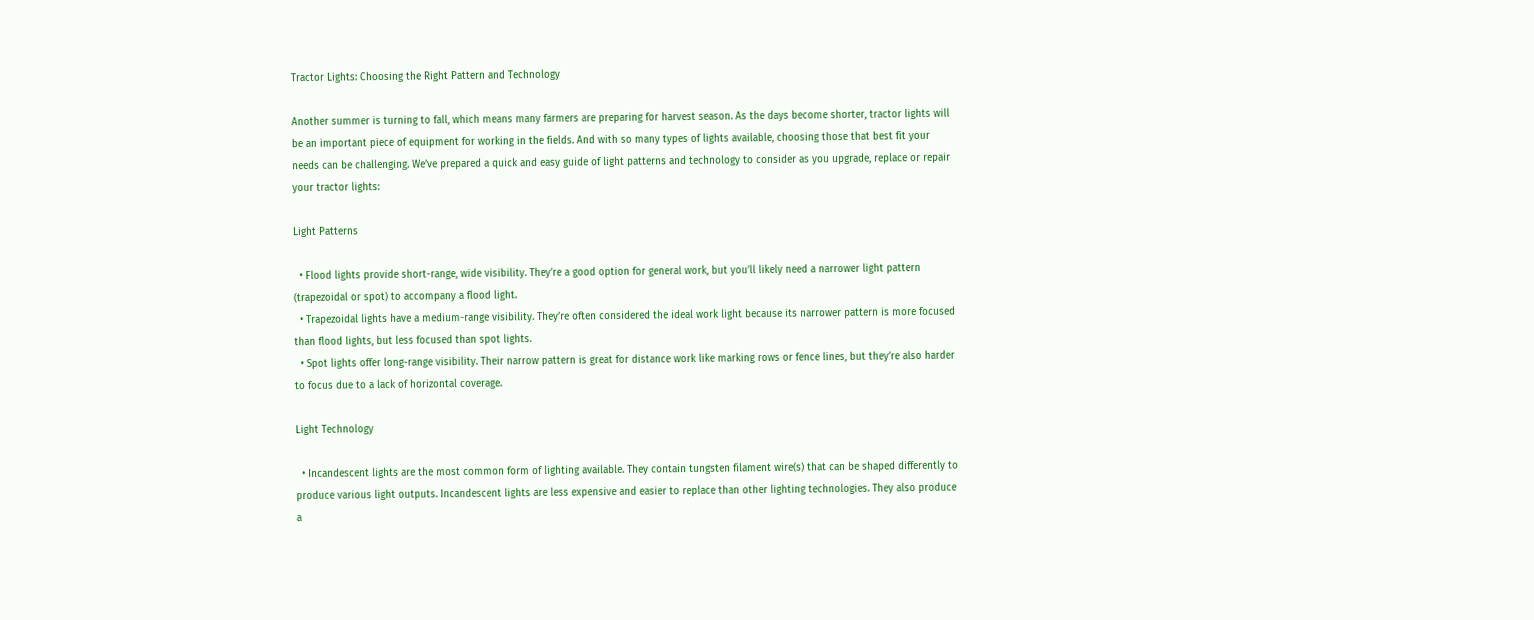Tractor Lights: Choosing the Right Pattern and Technology

Another summer is turning to fall, which means many farmers are preparing for harvest season. As the days become shorter, tractor lights will be an important piece of equipment for working in the fields. And with so many types of lights available, choosing those that best fit your needs can be challenging. We’ve prepared a quick and easy guide of light patterns and technology to consider as you upgrade, replace or repair your tractor lights:

Light Patterns

  • Flood lights provide short-range, wide visibility. They’re a good option for general work, but you’ll likely need a narrower light pattern (trapezoidal or spot) to accompany a flood light.
  • Trapezoidal lights have a medium-range visibility. They’re often considered the ideal work light because its narrower pattern is more focused than flood lights, but less focused than spot lights.
  • Spot lights offer long-range visibility. Their narrow pattern is great for distance work like marking rows or fence lines, but they’re also harder to focus due to a lack of horizontal coverage.

Light Technology

  • Incandescent lights are the most common form of lighting available. They contain tungsten filament wire(s) that can be shaped differently to produce various light outputs. Incandescent lights are less expensive and easier to replace than other lighting technologies. They also produce a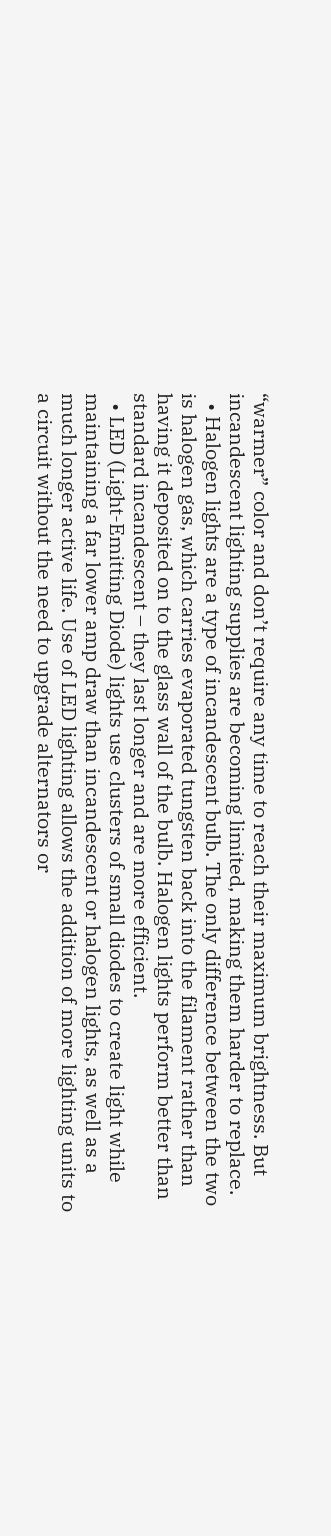“warmer” color and don’t require any time to reach their maximum brightness. But incandescent lighting supplies are becoming limited, making them harder to replace.
  • Halogen lights are a type of incandescent bulb. The only difference between the two is halogen gas, which carries evaporated tungsten back into the filament rather than having it deposited on to the glass wall of the bulb. Halogen lights perform better than standard incandescent – they last longer and are more efficient.
  • LED (Light-Emitting Diode) lights use clusters of small diodes to create light while maintaining a far lower amp draw than incandescent or halogen lights, as well as a much longer active life. Use of LED lighting allows the addition of more lighting units to a circuit without the need to upgrade alternators or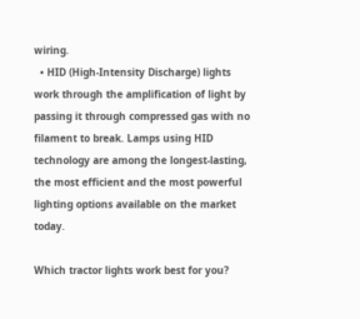wiring.
  • HID (High-Intensity Discharge) lights work through the amplification of light by passing it through compressed gas with no filament to break. Lamps using HID technology are among the longest-lasting, the most efficient and the most powerful lighting options available on the market today.

Which tractor lights work best for you?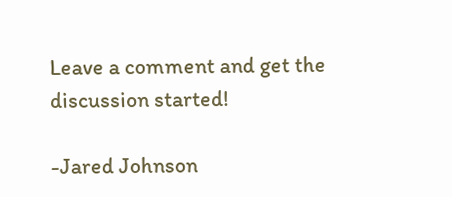Leave a comment and get the discussion started!

-Jared Johnson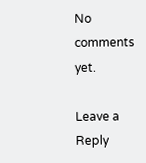No comments yet.

Leave a Reply